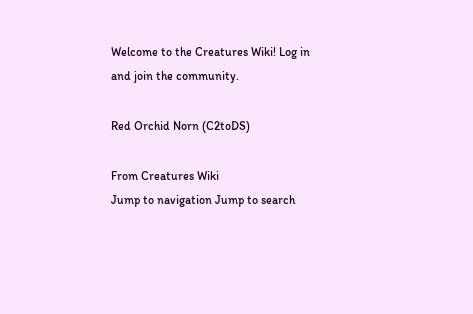Welcome to the Creatures Wiki! Log in and join the community.

Red Orchid Norn (C2toDS)

From Creatures Wiki
Jump to navigation Jump to search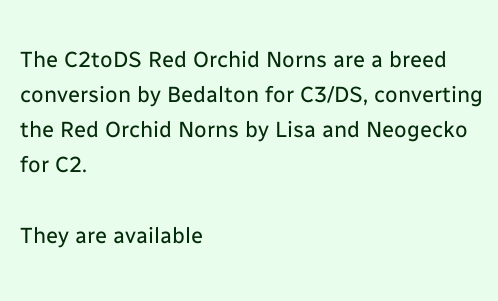The C2toDS Red Orchid Norns are a breed conversion by Bedalton for C3/DS, converting the Red Orchid Norns by Lisa and Neogecko for C2.

They are available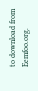to download from Eemfoo.org.